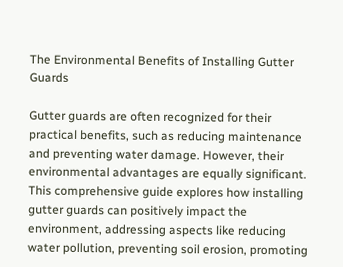The Environmental Benefits of Installing Gutter Guards

Gutter guards are often recognized for their practical benefits, such as reducing maintenance and preventing water damage. However, their environmental advantages are equally significant. This comprehensive guide explores how installing gutter guards can positively impact the environment, addressing aspects like reducing water pollution, preventing soil erosion, promoting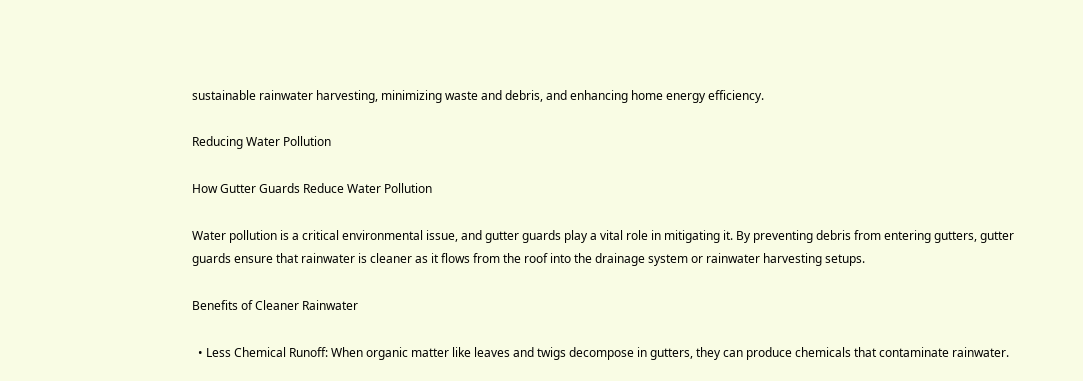sustainable rainwater harvesting, minimizing waste and debris, and enhancing home energy efficiency.

Reducing Water Pollution

How Gutter Guards Reduce Water Pollution

Water pollution is a critical environmental issue, and gutter guards play a vital role in mitigating it. By preventing debris from entering gutters, gutter guards ensure that rainwater is cleaner as it flows from the roof into the drainage system or rainwater harvesting setups.

Benefits of Cleaner Rainwater

  • Less Chemical Runoff: When organic matter like leaves and twigs decompose in gutters, they can produce chemicals that contaminate rainwater.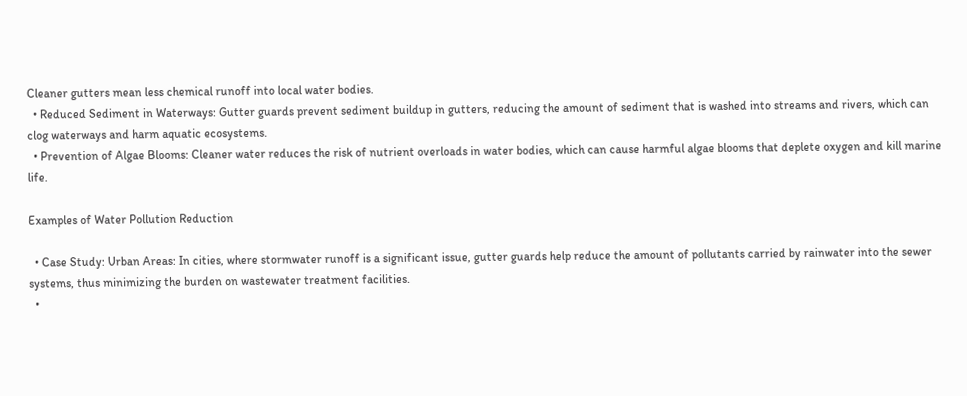Cleaner gutters mean less chemical runoff into local water bodies.
  • Reduced Sediment in Waterways: Gutter guards prevent sediment buildup in gutters, reducing the amount of sediment that is washed into streams and rivers, which can clog waterways and harm aquatic ecosystems.
  • Prevention of Algae Blooms: Cleaner water reduces the risk of nutrient overloads in water bodies, which can cause harmful algae blooms that deplete oxygen and kill marine life.

Examples of Water Pollution Reduction

  • Case Study: Urban Areas: In cities, where stormwater runoff is a significant issue, gutter guards help reduce the amount of pollutants carried by rainwater into the sewer systems, thus minimizing the burden on wastewater treatment facilities.
  •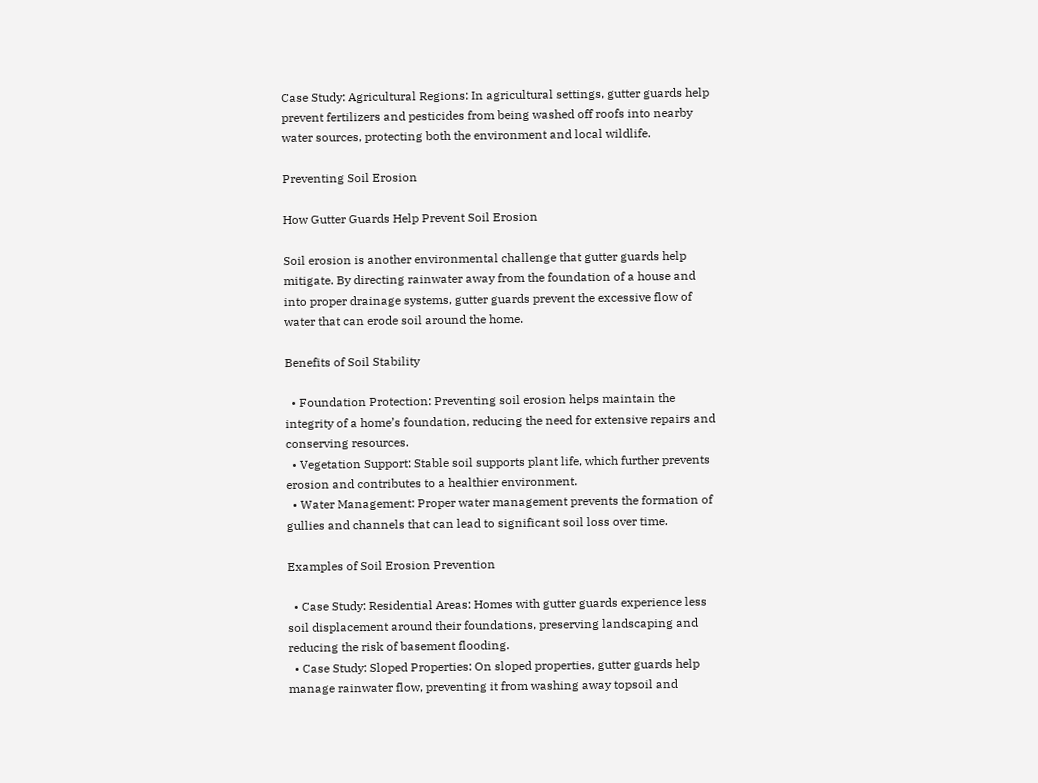Case Study: Agricultural Regions: In agricultural settings, gutter guards help prevent fertilizers and pesticides from being washed off roofs into nearby water sources, protecting both the environment and local wildlife.

Preventing Soil Erosion

How Gutter Guards Help Prevent Soil Erosion

Soil erosion is another environmental challenge that gutter guards help mitigate. By directing rainwater away from the foundation of a house and into proper drainage systems, gutter guards prevent the excessive flow of water that can erode soil around the home.

Benefits of Soil Stability

  • Foundation Protection: Preventing soil erosion helps maintain the integrity of a home’s foundation, reducing the need for extensive repairs and conserving resources.
  • Vegetation Support: Stable soil supports plant life, which further prevents erosion and contributes to a healthier environment.
  • Water Management: Proper water management prevents the formation of gullies and channels that can lead to significant soil loss over time.

Examples of Soil Erosion Prevention

  • Case Study: Residential Areas: Homes with gutter guards experience less soil displacement around their foundations, preserving landscaping and reducing the risk of basement flooding.
  • Case Study: Sloped Properties: On sloped properties, gutter guards help manage rainwater flow, preventing it from washing away topsoil and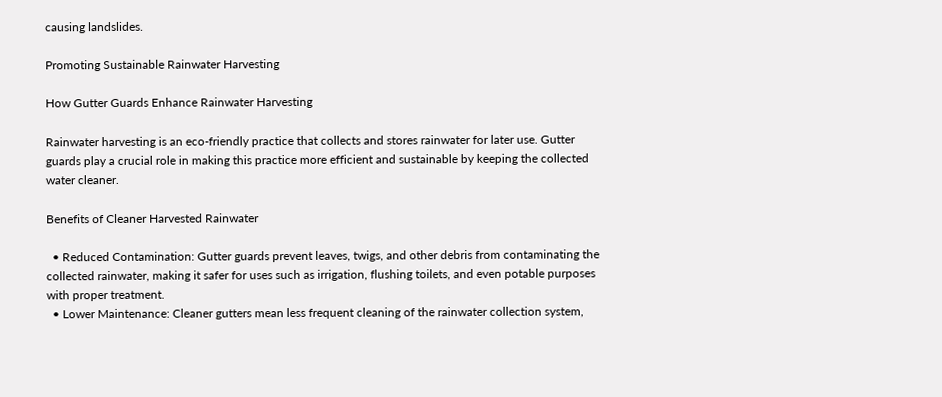causing landslides.

Promoting Sustainable Rainwater Harvesting

How Gutter Guards Enhance Rainwater Harvesting

Rainwater harvesting is an eco-friendly practice that collects and stores rainwater for later use. Gutter guards play a crucial role in making this practice more efficient and sustainable by keeping the collected water cleaner.

Benefits of Cleaner Harvested Rainwater

  • Reduced Contamination: Gutter guards prevent leaves, twigs, and other debris from contaminating the collected rainwater, making it safer for uses such as irrigation, flushing toilets, and even potable purposes with proper treatment.
  • Lower Maintenance: Cleaner gutters mean less frequent cleaning of the rainwater collection system,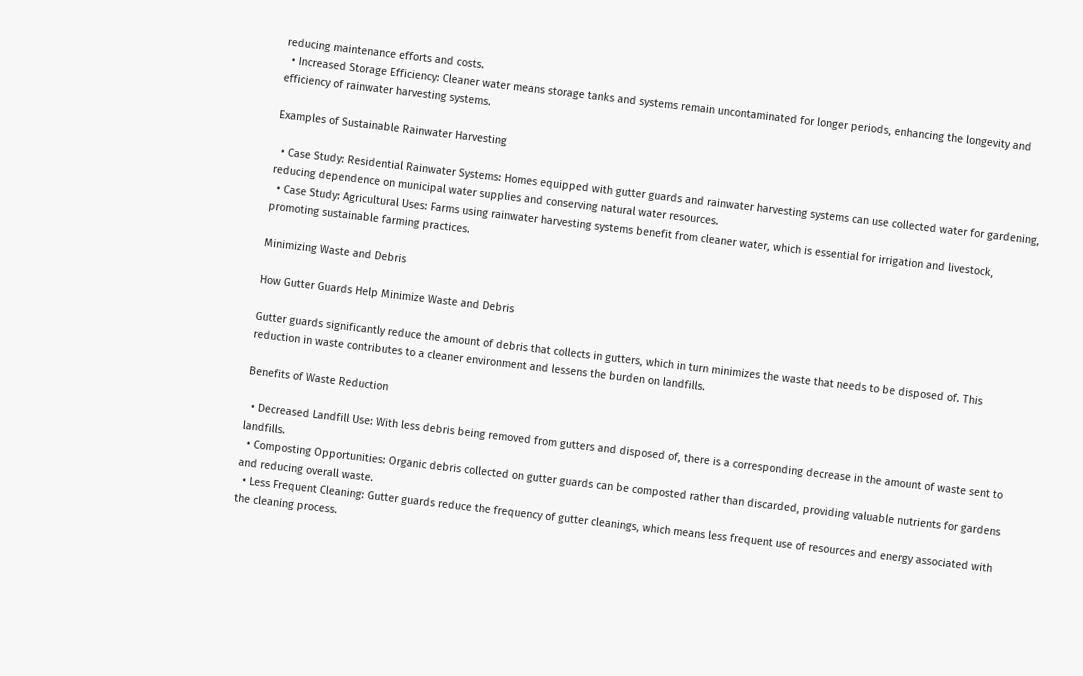reducing maintenance efforts and costs.
  • Increased Storage Efficiency: Cleaner water means storage tanks and systems remain uncontaminated for longer periods, enhancing the longevity and efficiency of rainwater harvesting systems.

Examples of Sustainable Rainwater Harvesting

  • Case Study: Residential Rainwater Systems: Homes equipped with gutter guards and rainwater harvesting systems can use collected water for gardening, reducing dependence on municipal water supplies and conserving natural water resources.
  • Case Study: Agricultural Uses: Farms using rainwater harvesting systems benefit from cleaner water, which is essential for irrigation and livestock, promoting sustainable farming practices.

Minimizing Waste and Debris

How Gutter Guards Help Minimize Waste and Debris

Gutter guards significantly reduce the amount of debris that collects in gutters, which in turn minimizes the waste that needs to be disposed of. This reduction in waste contributes to a cleaner environment and lessens the burden on landfills.

Benefits of Waste Reduction

  • Decreased Landfill Use: With less debris being removed from gutters and disposed of, there is a corresponding decrease in the amount of waste sent to landfills.
  • Composting Opportunities: Organic debris collected on gutter guards can be composted rather than discarded, providing valuable nutrients for gardens and reducing overall waste.
  • Less Frequent Cleaning: Gutter guards reduce the frequency of gutter cleanings, which means less frequent use of resources and energy associated with the cleaning process.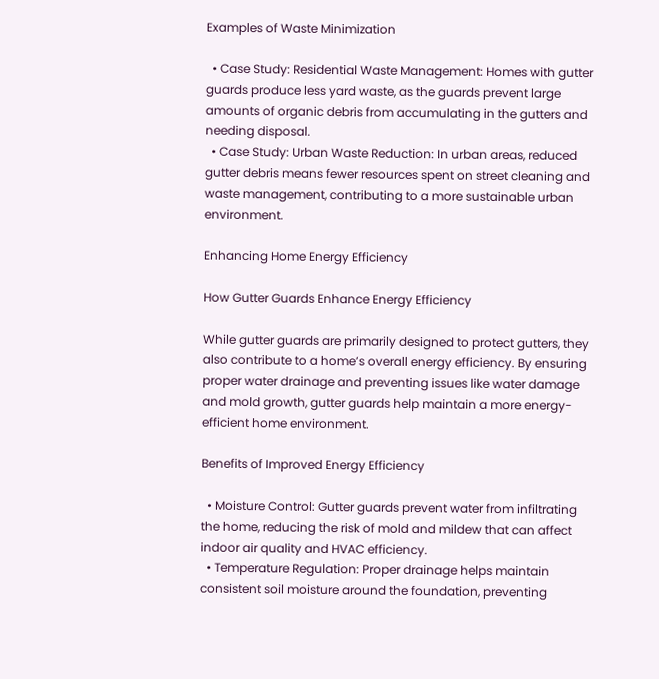Examples of Waste Minimization

  • Case Study: Residential Waste Management: Homes with gutter guards produce less yard waste, as the guards prevent large amounts of organic debris from accumulating in the gutters and needing disposal.
  • Case Study: Urban Waste Reduction: In urban areas, reduced gutter debris means fewer resources spent on street cleaning and waste management, contributing to a more sustainable urban environment.

Enhancing Home Energy Efficiency

How Gutter Guards Enhance Energy Efficiency

While gutter guards are primarily designed to protect gutters, they also contribute to a home’s overall energy efficiency. By ensuring proper water drainage and preventing issues like water damage and mold growth, gutter guards help maintain a more energy-efficient home environment.

Benefits of Improved Energy Efficiency

  • Moisture Control: Gutter guards prevent water from infiltrating the home, reducing the risk of mold and mildew that can affect indoor air quality and HVAC efficiency.
  • Temperature Regulation: Proper drainage helps maintain consistent soil moisture around the foundation, preventing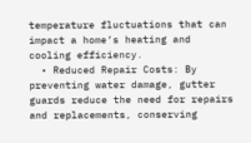temperature fluctuations that can impact a home’s heating and cooling efficiency.
  • Reduced Repair Costs: By preventing water damage, gutter guards reduce the need for repairs and replacements, conserving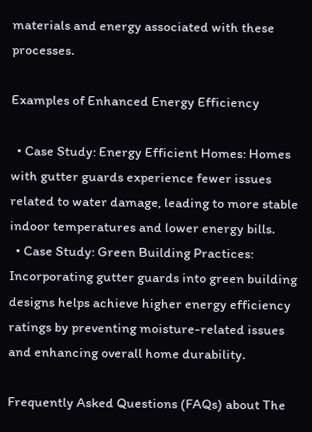materials and energy associated with these processes.

Examples of Enhanced Energy Efficiency

  • Case Study: Energy Efficient Homes: Homes with gutter guards experience fewer issues related to water damage, leading to more stable indoor temperatures and lower energy bills.
  • Case Study: Green Building Practices: Incorporating gutter guards into green building designs helps achieve higher energy efficiency ratings by preventing moisture-related issues and enhancing overall home durability.

Frequently Asked Questions (FAQs) about The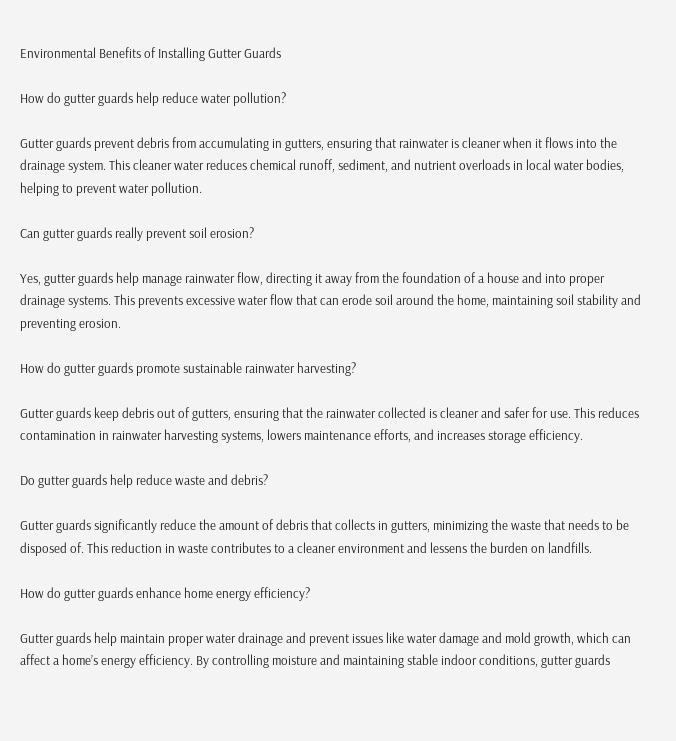Environmental Benefits of Installing Gutter Guards

How do gutter guards help reduce water pollution?

Gutter guards prevent debris from accumulating in gutters, ensuring that rainwater is cleaner when it flows into the drainage system. This cleaner water reduces chemical runoff, sediment, and nutrient overloads in local water bodies, helping to prevent water pollution.

Can gutter guards really prevent soil erosion?

Yes, gutter guards help manage rainwater flow, directing it away from the foundation of a house and into proper drainage systems. This prevents excessive water flow that can erode soil around the home, maintaining soil stability and preventing erosion.

How do gutter guards promote sustainable rainwater harvesting?

Gutter guards keep debris out of gutters, ensuring that the rainwater collected is cleaner and safer for use. This reduces contamination in rainwater harvesting systems, lowers maintenance efforts, and increases storage efficiency.

Do gutter guards help reduce waste and debris?

Gutter guards significantly reduce the amount of debris that collects in gutters, minimizing the waste that needs to be disposed of. This reduction in waste contributes to a cleaner environment and lessens the burden on landfills.

How do gutter guards enhance home energy efficiency?

Gutter guards help maintain proper water drainage and prevent issues like water damage and mold growth, which can affect a home’s energy efficiency. By controlling moisture and maintaining stable indoor conditions, gutter guards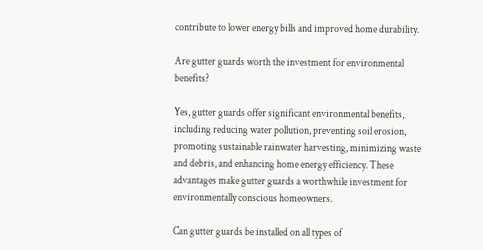contribute to lower energy bills and improved home durability.

Are gutter guards worth the investment for environmental benefits?

Yes, gutter guards offer significant environmental benefits, including reducing water pollution, preventing soil erosion, promoting sustainable rainwater harvesting, minimizing waste and debris, and enhancing home energy efficiency. These advantages make gutter guards a worthwhile investment for environmentally conscious homeowners.

Can gutter guards be installed on all types of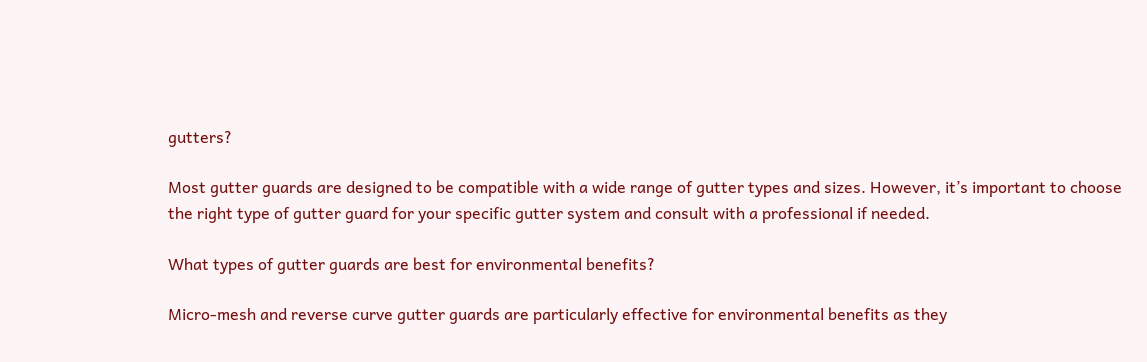gutters?

Most gutter guards are designed to be compatible with a wide range of gutter types and sizes. However, it’s important to choose the right type of gutter guard for your specific gutter system and consult with a professional if needed.

What types of gutter guards are best for environmental benefits?

Micro-mesh and reverse curve gutter guards are particularly effective for environmental benefits as they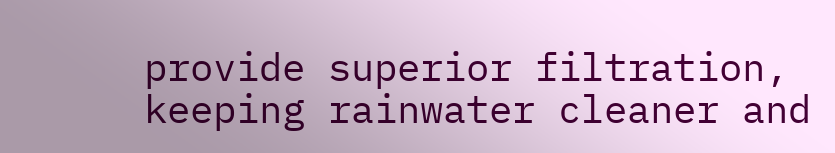provide superior filtration, keeping rainwater cleaner and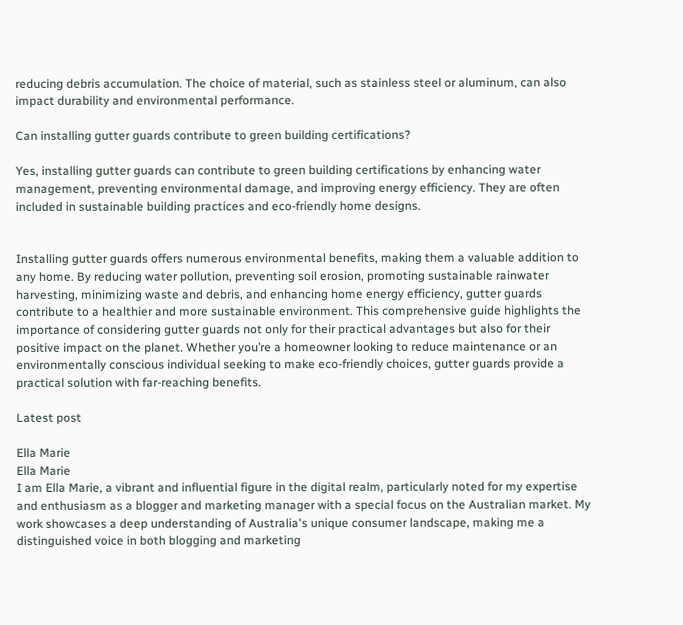reducing debris accumulation. The choice of material, such as stainless steel or aluminum, can also impact durability and environmental performance.

Can installing gutter guards contribute to green building certifications?

Yes, installing gutter guards can contribute to green building certifications by enhancing water management, preventing environmental damage, and improving energy efficiency. They are often included in sustainable building practices and eco-friendly home designs.


Installing gutter guards offers numerous environmental benefits, making them a valuable addition to any home. By reducing water pollution, preventing soil erosion, promoting sustainable rainwater harvesting, minimizing waste and debris, and enhancing home energy efficiency, gutter guards contribute to a healthier and more sustainable environment. This comprehensive guide highlights the importance of considering gutter guards not only for their practical advantages but also for their positive impact on the planet. Whether you’re a homeowner looking to reduce maintenance or an environmentally conscious individual seeking to make eco-friendly choices, gutter guards provide a practical solution with far-reaching benefits.

Latest post

Ella Marie
Ella Marie
I am Ella Marie, a vibrant and influential figure in the digital realm, particularly noted for my expertise and enthusiasm as a blogger and marketing manager with a special focus on the Australian market. My work showcases a deep understanding of Australia's unique consumer landscape, making me a distinguished voice in both blogging and marketing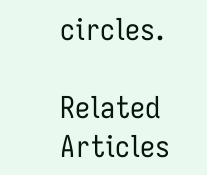circles.

Related Articles